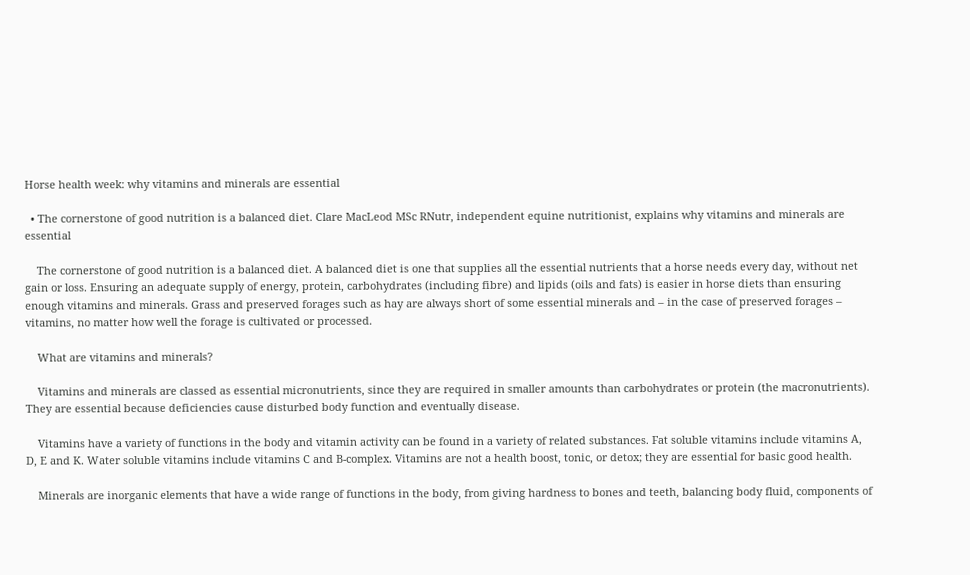Horse health week: why vitamins and minerals are essential

  • The cornerstone of good nutrition is a balanced diet. Clare MacLeod MSc RNutr, independent equine nutritionist, explains why vitamins and minerals are essential

    The cornerstone of good nutrition is a balanced diet. A balanced diet is one that supplies all the essential nutrients that a horse needs every day, without net gain or loss. Ensuring an adequate supply of energy, protein, carbohydrates (including fibre) and lipids (oils and fats) is easier in horse diets than ensuring enough vitamins and minerals. Grass and preserved forages such as hay are always short of some essential minerals and – in the case of preserved forages – vitamins, no matter how well the forage is cultivated or processed.

    What are vitamins and minerals?

    Vitamins and minerals are classed as essential micronutrients, since they are required in smaller amounts than carbohydrates or protein (the macronutrients). They are essential because deficiencies cause disturbed body function and eventually disease.

    Vitamins have a variety of functions in the body and vitamin activity can be found in a variety of related substances. Fat soluble vitamins include vitamins A, D, E and K. Water soluble vitamins include vitamins C and B-complex. Vitamins are not a health boost, tonic, or detox; they are essential for basic good health.

    Minerals are inorganic elements that have a wide range of functions in the body, from giving hardness to bones and teeth, balancing body fluid, components of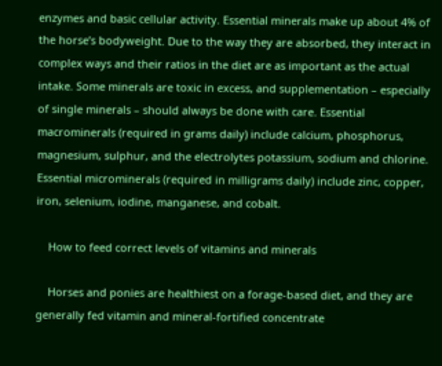enzymes and basic cellular activity. Essential minerals make up about 4% of the horse’s bodyweight. Due to the way they are absorbed, they interact in complex ways and their ratios in the diet are as important as the actual intake. Some minerals are toxic in excess, and supplementation – especially of single minerals – should always be done with care. Essential macrominerals (required in grams daily) include calcium, phosphorus, magnesium, sulphur, and the electrolytes potassium, sodium and chlorine. Essential microminerals (required in milligrams daily) include zinc, copper, iron, selenium, iodine, manganese, and cobalt.

    How to feed correct levels of vitamins and minerals

    Horses and ponies are healthiest on a forage-based diet, and they are generally fed vitamin and mineral-fortified concentrate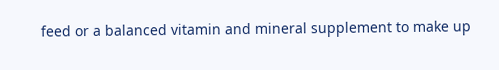feed or a balanced vitamin and mineral supplement to make up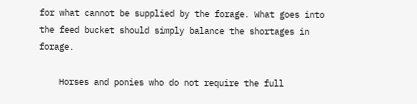for what cannot be supplied by the forage. What goes into the feed bucket should simply balance the shortages in forage.

    Horses and ponies who do not require the full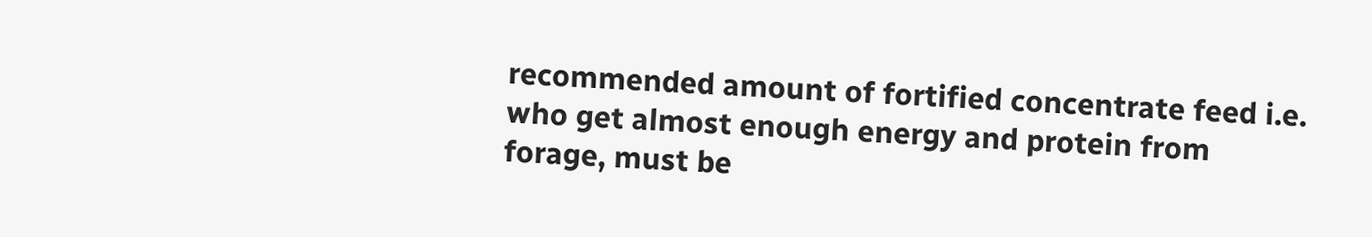recommended amount of fortified concentrate feed i.e. who get almost enough energy and protein from forage, must be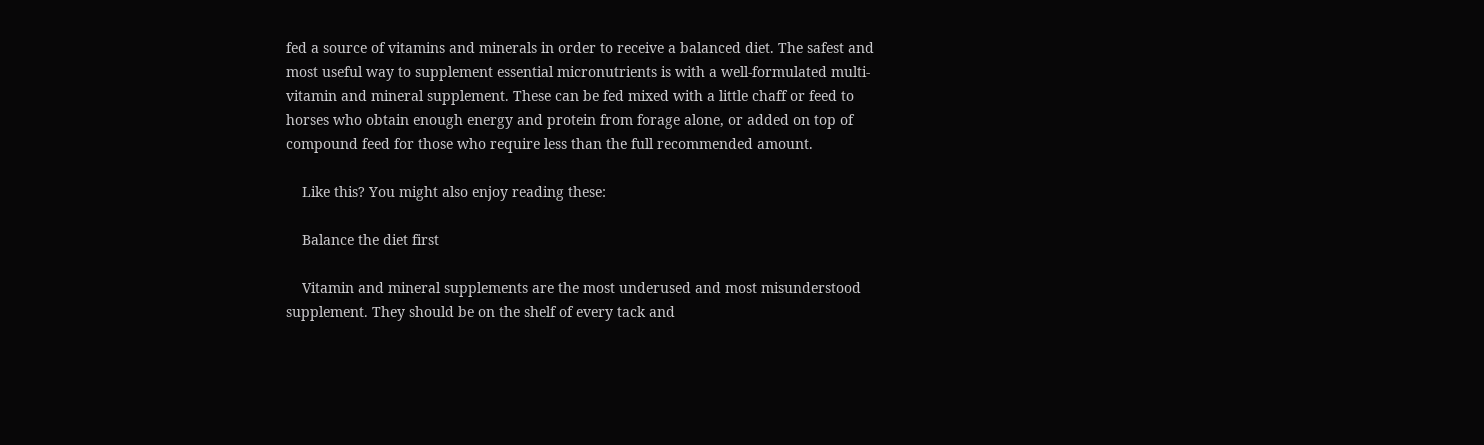fed a source of vitamins and minerals in order to receive a balanced diet. The safest and most useful way to supplement essential micronutrients is with a well-formulated multi-vitamin and mineral supplement. These can be fed mixed with a little chaff or feed to horses who obtain enough energy and protein from forage alone, or added on top of compound feed for those who require less than the full recommended amount.

    Like this? You might also enjoy reading these:

    Balance the diet first

    Vitamin and mineral supplements are the most underused and most misunderstood supplement. They should be on the shelf of every tack and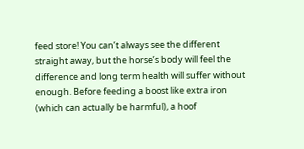feed store! You can’t always see the different straight away, but the horse’s body will feel the difference and long term health will suffer without enough. Before feeding a boost like extra iron (which can actually be harmful), a hoof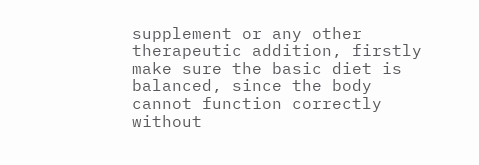supplement or any other therapeutic addition, firstly make sure the basic diet is balanced, since the body cannot function correctly without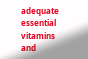adequate essential vitamins and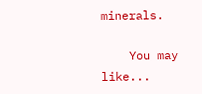minerals.

    You may like...